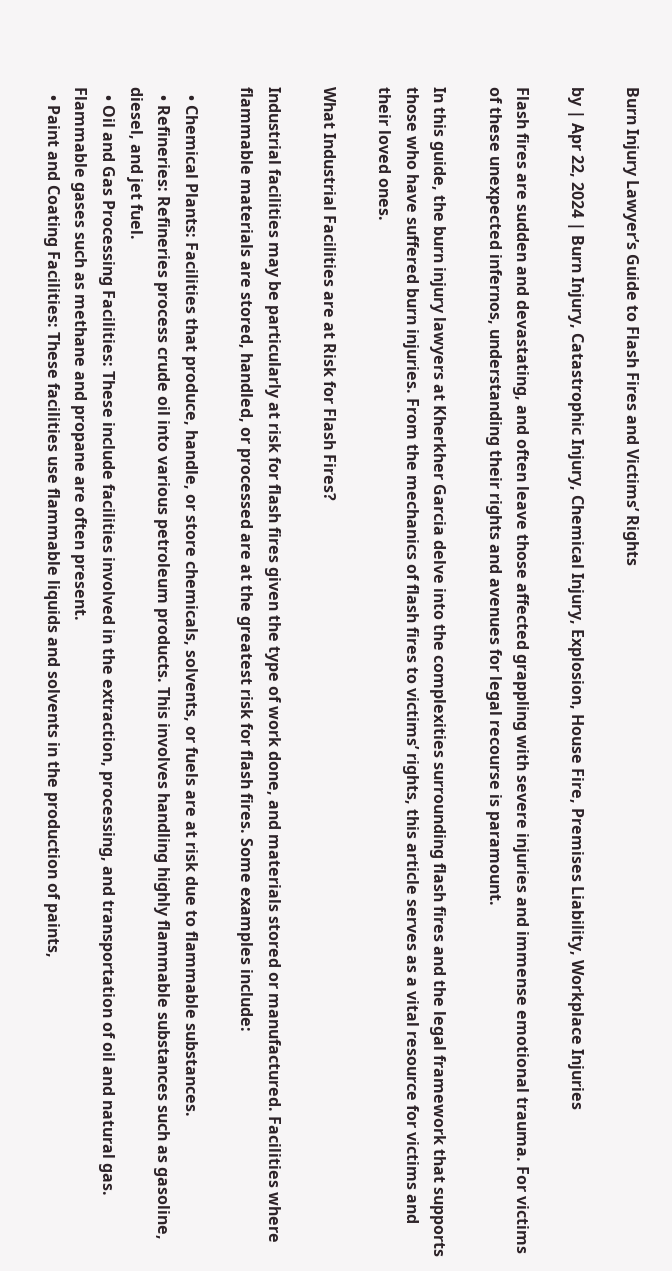Burn Injury Lawyer’s Guide to Flash Fires and Victims’ Rights

by | Apr 22, 2024 | Burn Injury, Catastrophic Injury, Chemical Injury, Explosion, House Fire, Premises Liability, Workplace Injuries

Flash fires are sudden and devastating, and often leave those affected grappling with severe injuries and immense emotional trauma. For victims of these unexpected infernos, understanding their rights and avenues for legal recourse is paramount.

In this guide, the burn injury lawyers at Kherkher Garcia delve into the complexities surrounding flash fires and the legal framework that supports those who have suffered burn injuries. From the mechanics of flash fires to victims’ rights, this article serves as a vital resource for victims and their loved ones.

What Industrial Facilities are at Risk for Flash Fires?

Industrial facilities may be particularly at risk for flash fires given the type of work done, and materials stored or manufactured. Facilities where flammable materials are stored, handled, or processed are at the greatest risk for flash fires. Some examples include:

  • Chemical Plants: Facilities that produce, handle, or store chemicals, solvents, or fuels are at risk due to flammable substances.
  • Refineries: Refineries process crude oil into various petroleum products. This involves handling highly flammable substances such as gasoline, diesel, and jet fuel.
  • Oil and Gas Processing Facilities: These include facilities involved in the extraction, processing, and transportation of oil and natural gas. Flammable gases such as methane and propane are often present.
  • Paint and Coating Facilities: These facilities use flammable liquids and solvents in the production of paints,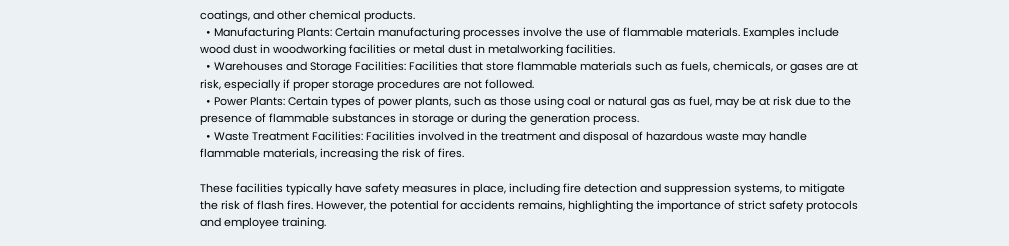coatings, and other chemical products.
  • Manufacturing Plants: Certain manufacturing processes involve the use of flammable materials. Examples include wood dust in woodworking facilities or metal dust in metalworking facilities.
  • Warehouses and Storage Facilities: Facilities that store flammable materials such as fuels, chemicals, or gases are at risk, especially if proper storage procedures are not followed.
  • Power Plants: Certain types of power plants, such as those using coal or natural gas as fuel, may be at risk due to the presence of flammable substances in storage or during the generation process.
  • Waste Treatment Facilities: Facilities involved in the treatment and disposal of hazardous waste may handle flammable materials, increasing the risk of fires.

These facilities typically have safety measures in place, including fire detection and suppression systems, to mitigate the risk of flash fires. However, the potential for accidents remains, highlighting the importance of strict safety protocols and employee training.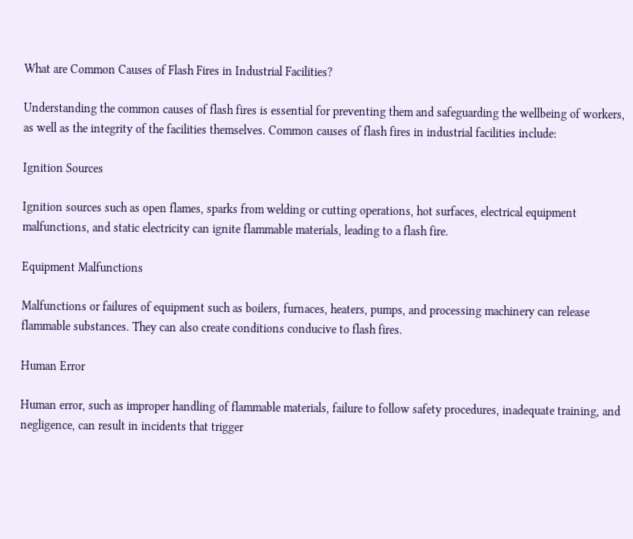What are Common Causes of Flash Fires in Industrial Facilities?

Understanding the common causes of flash fires is essential for preventing them and safeguarding the wellbeing of workers, as well as the integrity of the facilities themselves. Common causes of flash fires in industrial facilities include:

Ignition Sources

Ignition sources such as open flames, sparks from welding or cutting operations, hot surfaces, electrical equipment malfunctions, and static electricity can ignite flammable materials, leading to a flash fire.

Equipment Malfunctions

Malfunctions or failures of equipment such as boilers, furnaces, heaters, pumps, and processing machinery can release flammable substances. They can also create conditions conducive to flash fires.

Human Error

Human error, such as improper handling of flammable materials, failure to follow safety procedures, inadequate training, and negligence, can result in incidents that trigger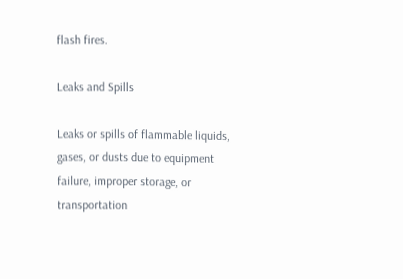flash fires.

Leaks and Spills

Leaks or spills of flammable liquids, gases, or dusts due to equipment failure, improper storage, or transportation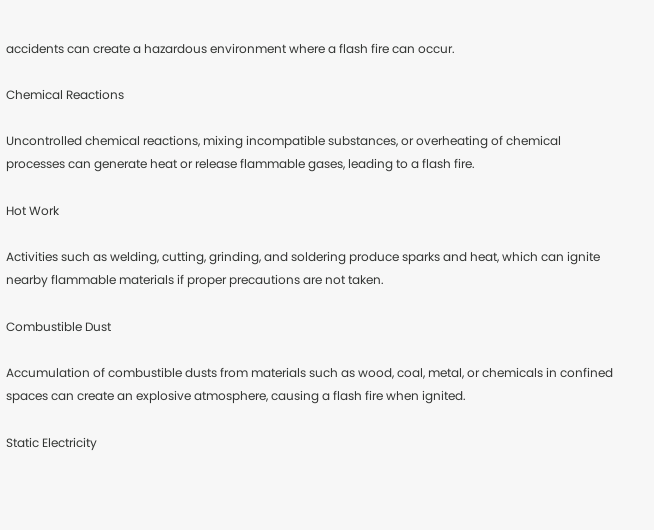accidents can create a hazardous environment where a flash fire can occur.

Chemical Reactions

Uncontrolled chemical reactions, mixing incompatible substances, or overheating of chemical processes can generate heat or release flammable gases, leading to a flash fire.

Hot Work

Activities such as welding, cutting, grinding, and soldering produce sparks and heat, which can ignite nearby flammable materials if proper precautions are not taken.

Combustible Dust

Accumulation of combustible dusts from materials such as wood, coal, metal, or chemicals in confined spaces can create an explosive atmosphere, causing a flash fire when ignited.

Static Electricity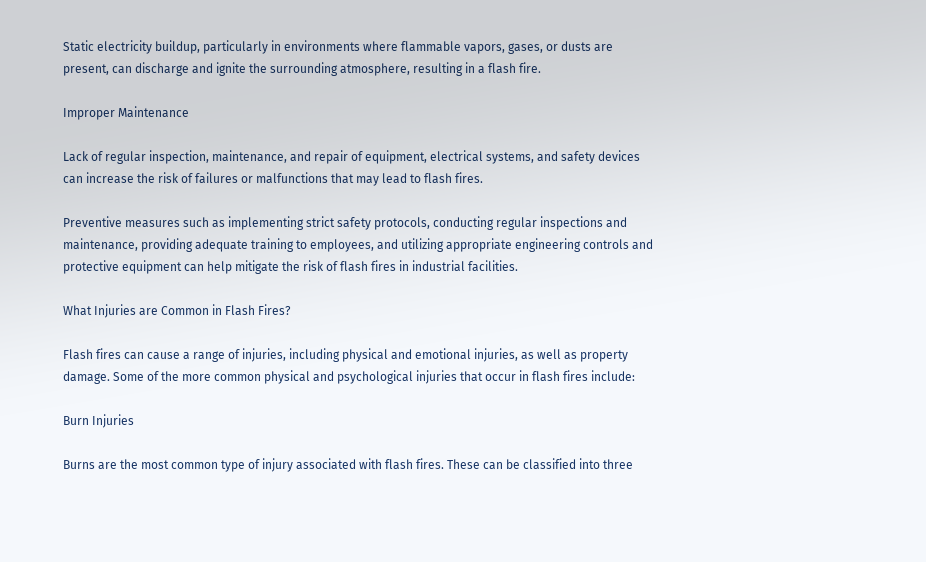Static electricity buildup, particularly in environments where flammable vapors, gases, or dusts are present, can discharge and ignite the surrounding atmosphere, resulting in a flash fire.

Improper Maintenance

Lack of regular inspection, maintenance, and repair of equipment, electrical systems, and safety devices can increase the risk of failures or malfunctions that may lead to flash fires.

Preventive measures such as implementing strict safety protocols, conducting regular inspections and maintenance, providing adequate training to employees, and utilizing appropriate engineering controls and protective equipment can help mitigate the risk of flash fires in industrial facilities.

What Injuries are Common in Flash Fires?

Flash fires can cause a range of injuries, including physical and emotional injuries, as well as property damage. Some of the more common physical and psychological injuries that occur in flash fires include:

Burn Injuries

Burns are the most common type of injury associated with flash fires. These can be classified into three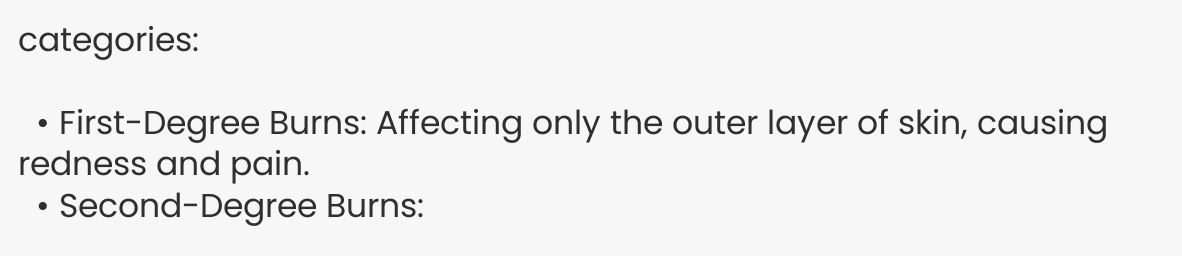categories:

  • First-Degree Burns: Affecting only the outer layer of skin, causing redness and pain.
  • Second-Degree Burns: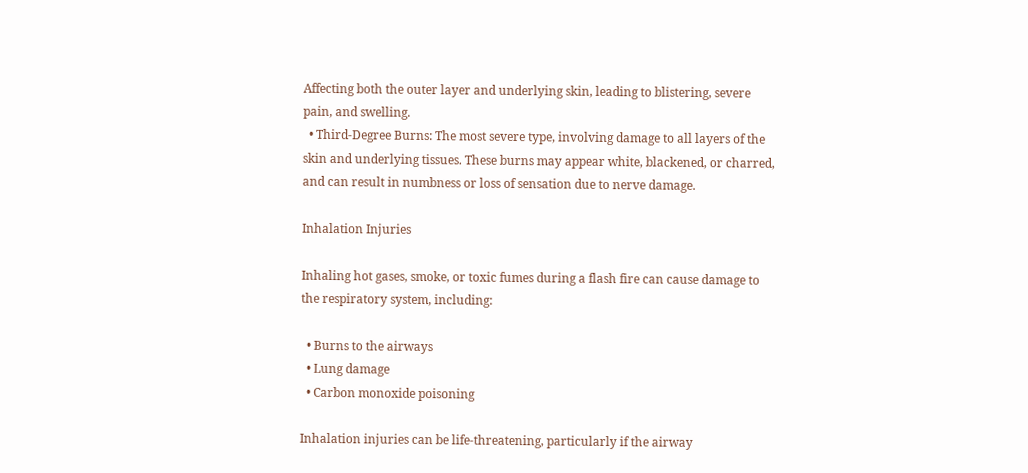Affecting both the outer layer and underlying skin, leading to blistering, severe pain, and swelling.
  • Third-Degree Burns: The most severe type, involving damage to all layers of the skin and underlying tissues. These burns may appear white, blackened, or charred, and can result in numbness or loss of sensation due to nerve damage.

Inhalation Injuries

Inhaling hot gases, smoke, or toxic fumes during a flash fire can cause damage to the respiratory system, including:

  • Burns to the airways
  • Lung damage
  • Carbon monoxide poisoning

Inhalation injuries can be life-threatening, particularly if the airway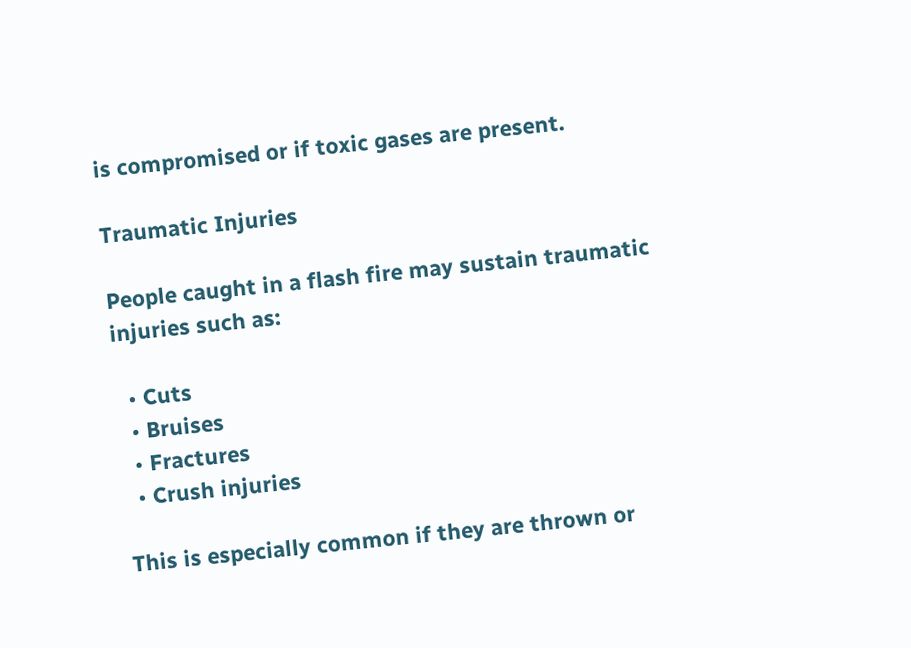is compromised or if toxic gases are present.

Traumatic Injuries

People caught in a flash fire may sustain traumatic injuries such as:

  • Cuts
  • Bruises
  • Fractures
  • Crush injuries

This is especially common if they are thrown or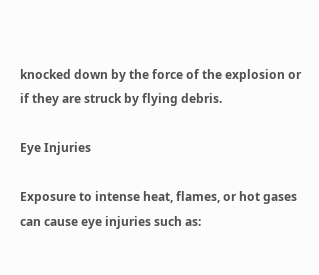knocked down by the force of the explosion or if they are struck by flying debris.

Eye Injuries

Exposure to intense heat, flames, or hot gases can cause eye injuries such as: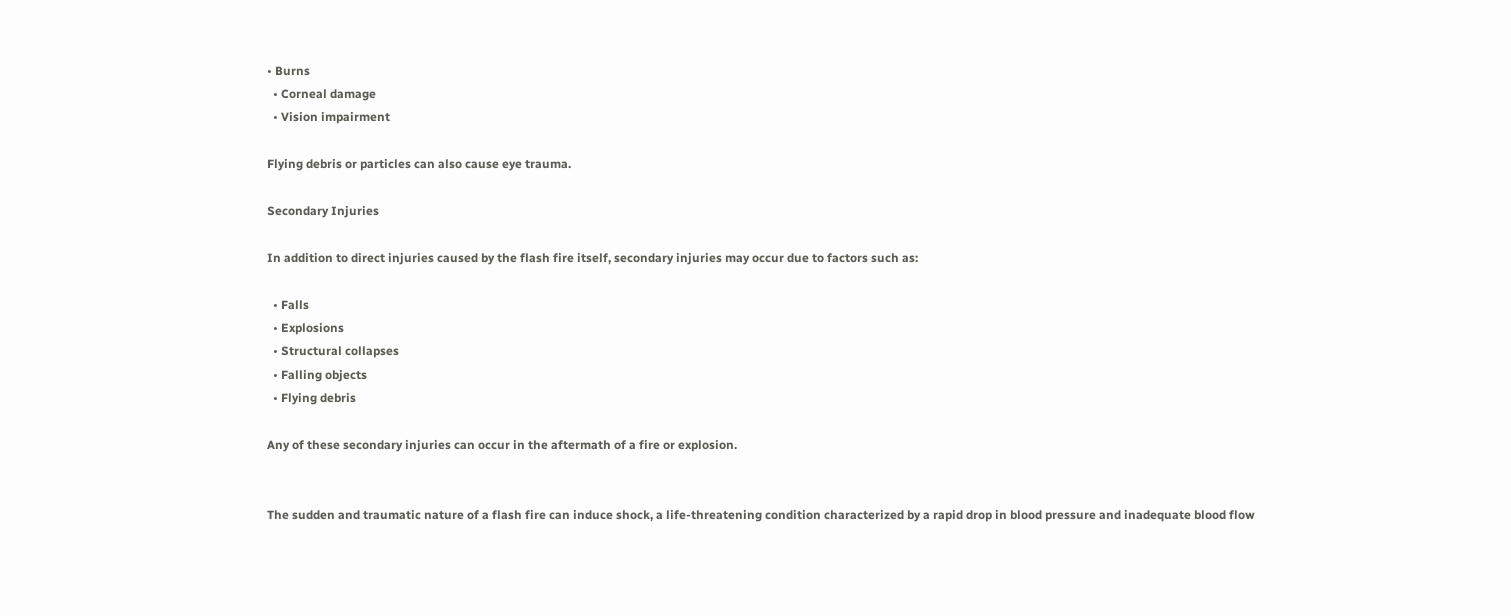• Burns
  • Corneal damage
  • Vision impairment

Flying debris or particles can also cause eye trauma.

Secondary Injuries

In addition to direct injuries caused by the flash fire itself, secondary injuries may occur due to factors such as:

  • Falls
  • Explosions
  • Structural collapses
  • Falling objects
  • Flying debris

Any of these secondary injuries can occur in the aftermath of a fire or explosion.


The sudden and traumatic nature of a flash fire can induce shock, a life-threatening condition characterized by a rapid drop in blood pressure and inadequate blood flow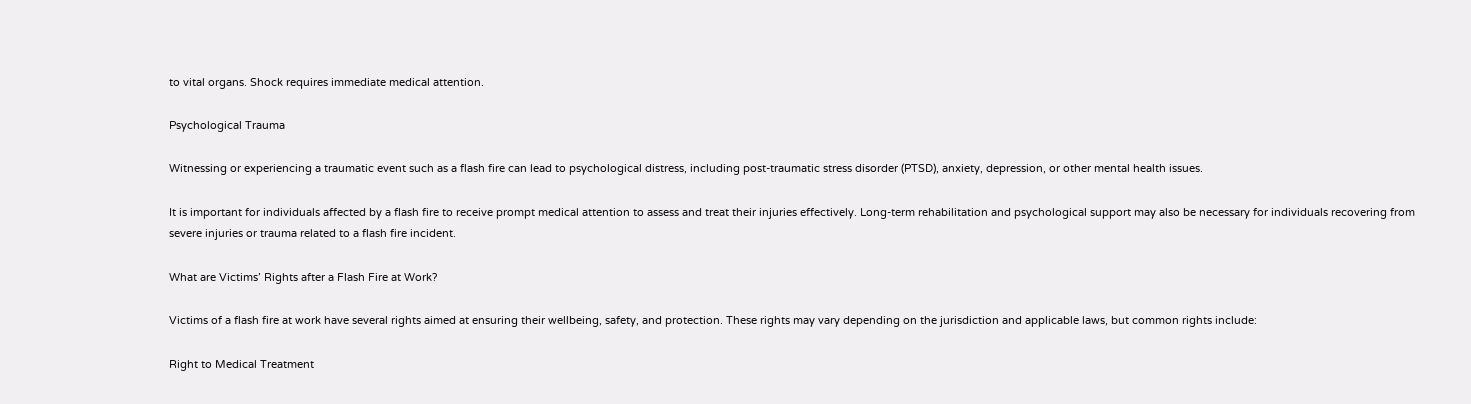to vital organs. Shock requires immediate medical attention.

Psychological Trauma

Witnessing or experiencing a traumatic event such as a flash fire can lead to psychological distress, including post-traumatic stress disorder (PTSD), anxiety, depression, or other mental health issues.

It is important for individuals affected by a flash fire to receive prompt medical attention to assess and treat their injuries effectively. Long-term rehabilitation and psychological support may also be necessary for individuals recovering from severe injuries or trauma related to a flash fire incident.

What are Victims’ Rights after a Flash Fire at Work?

Victims of a flash fire at work have several rights aimed at ensuring their wellbeing, safety, and protection. These rights may vary depending on the jurisdiction and applicable laws, but common rights include:

Right to Medical Treatment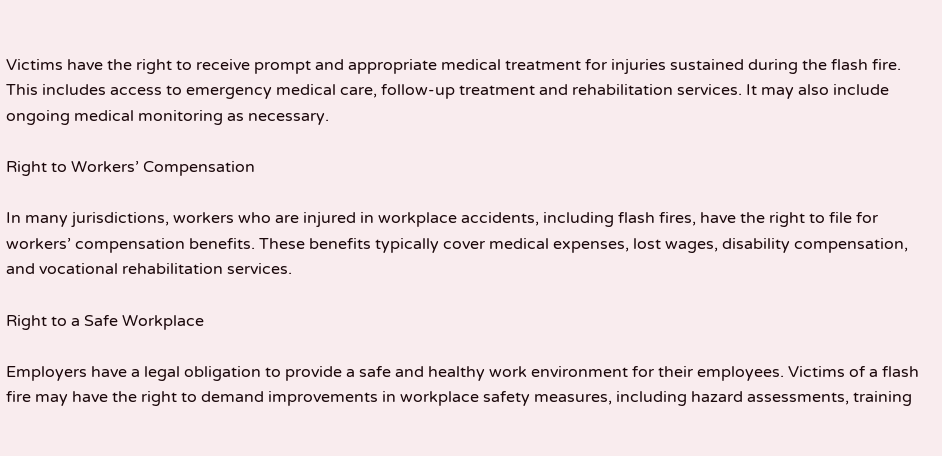Victims have the right to receive prompt and appropriate medical treatment for injuries sustained during the flash fire. This includes access to emergency medical care, follow-up treatment and rehabilitation services. It may also include ongoing medical monitoring as necessary.

Right to Workers’ Compensation

In many jurisdictions, workers who are injured in workplace accidents, including flash fires, have the right to file for workers’ compensation benefits. These benefits typically cover medical expenses, lost wages, disability compensation, and vocational rehabilitation services.

Right to a Safe Workplace

Employers have a legal obligation to provide a safe and healthy work environment for their employees. Victims of a flash fire may have the right to demand improvements in workplace safety measures, including hazard assessments, training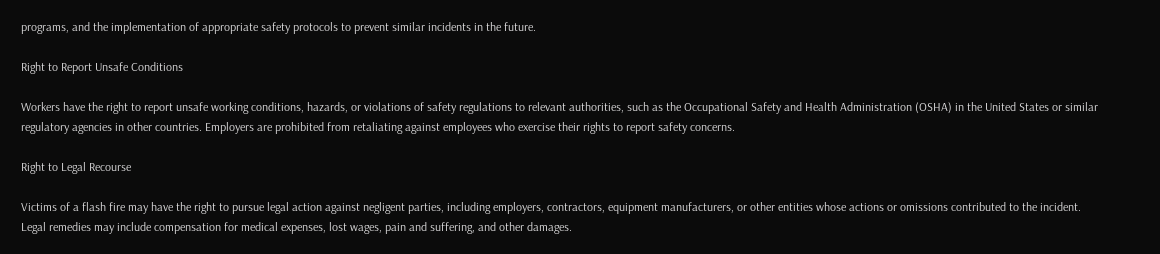programs, and the implementation of appropriate safety protocols to prevent similar incidents in the future.

Right to Report Unsafe Conditions

Workers have the right to report unsafe working conditions, hazards, or violations of safety regulations to relevant authorities, such as the Occupational Safety and Health Administration (OSHA) in the United States or similar regulatory agencies in other countries. Employers are prohibited from retaliating against employees who exercise their rights to report safety concerns.

Right to Legal Recourse

Victims of a flash fire may have the right to pursue legal action against negligent parties, including employers, contractors, equipment manufacturers, or other entities whose actions or omissions contributed to the incident. Legal remedies may include compensation for medical expenses, lost wages, pain and suffering, and other damages.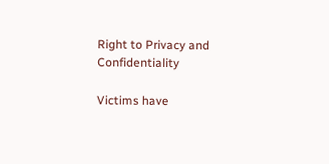Right to Privacy and Confidentiality

Victims have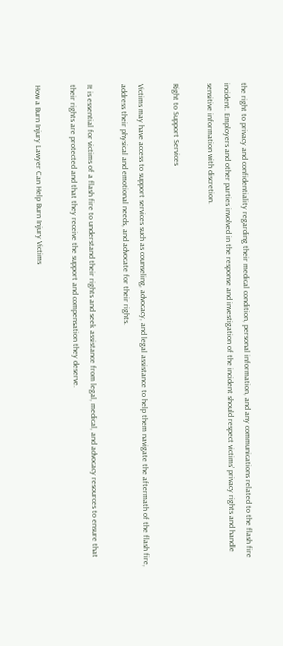the right to privacy and confidentiality regarding their medical condition, personal information, and any communications related to the flash fire incident. Employers and other parties involved in the response and investigation of the incident should respect victims’ privacy rights and handle sensitive information with discretion.

Right to Support Services

Victims may have access to support services such as counseling, advocacy, and legal assistance to help them navigate the aftermath of the flash fire, address their physical and emotional needs, and advocate for their rights.

It is essential for victims of a flash fire to understand their rights and seek assistance from legal, medical, and advocacy resources to ensure that their rights are protected and that they receive the support and compensation they deserve.

How a Burn Injury Lawyer Can Help Burn Injury Victims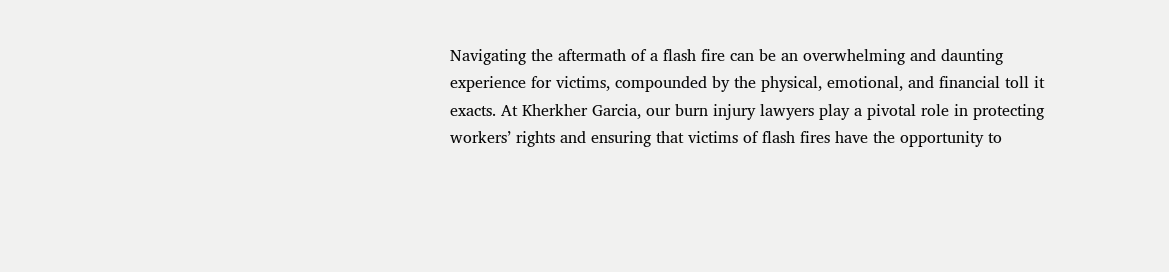Navigating the aftermath of a flash fire can be an overwhelming and daunting experience for victims, compounded by the physical, emotional, and financial toll it exacts. At Kherkher Garcia, our burn injury lawyers play a pivotal role in protecting workers’ rights and ensuring that victims of flash fires have the opportunity to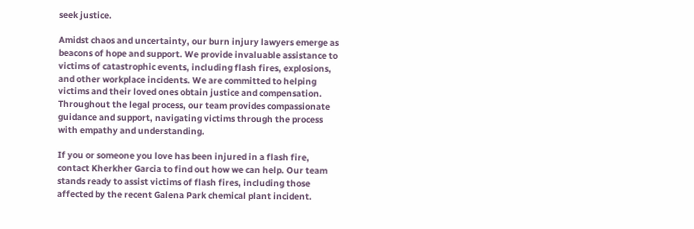seek justice.

Amidst chaos and uncertainty, our burn injury lawyers emerge as beacons of hope and support. We provide invaluable assistance to victims of catastrophic events, including flash fires, explosions, and other workplace incidents. We are committed to helping victims and their loved ones obtain justice and compensation. Throughout the legal process, our team provides compassionate guidance and support, navigating victims through the process with empathy and understanding.

If you or someone you love has been injured in a flash fire, contact Kherkher Garcia to find out how we can help. Our team stands ready to assist victims of flash fires, including those affected by the recent Galena Park chemical plant incident.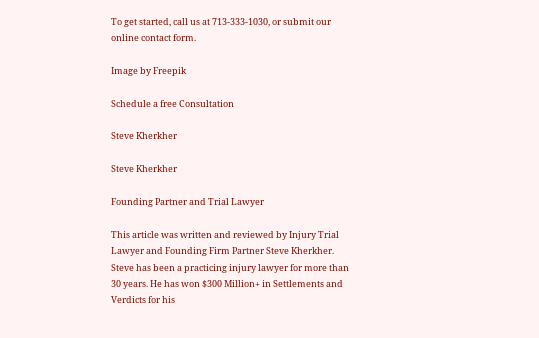To get started, call us at 713-333-1030, or submit our online contact form.

Image by Freepik

Schedule a free Consultation

Steve Kherkher

Steve Kherkher

Founding Partner and Trial Lawyer

This article was written and reviewed by Injury Trial Lawyer and Founding Firm Partner Steve Kherkher. Steve has been a practicing injury lawyer for more than 30 years. He has won $300 Million+ in Settlements and Verdicts for his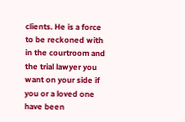clients. He is a force to be reckoned with in the courtroom and the trial lawyer you want on your side if you or a loved one have been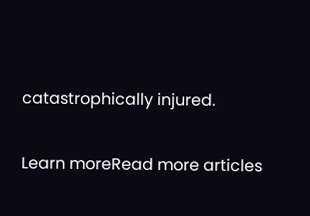catastrophically injured.

Learn moreRead more articles